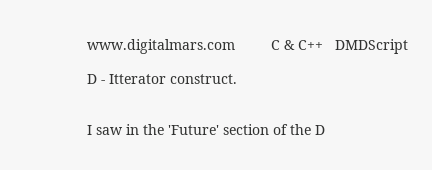www.digitalmars.com         C & C++   DMDScript

D - Itterator construct.


I saw in the 'Future' section of the D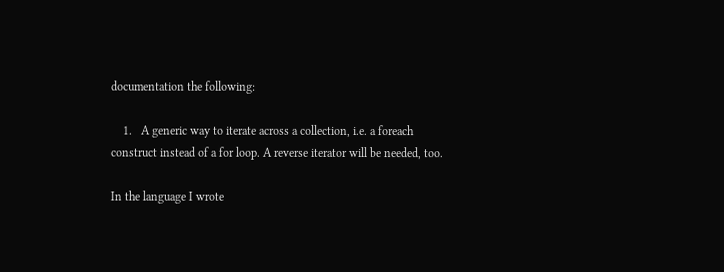documentation the following:

    1.   A generic way to iterate across a collection, i.e. a foreach
construct instead of a for loop. A reverse iterator will be needed, too.

In the language I wrote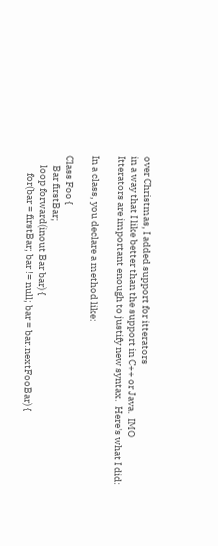over Christmas, I added support for itterators
in a way that I like better than the support in C++ or Java.  IMO
Itterators are important enough to justify new syntax.  Here's what I did:

In a class, you declare a method like:

Class Foo {
     Bar firstBar;
     loop forward(inout Bar bar) {
         for(bar = firstBar; bar != null; bar = bar.nextFooBar) {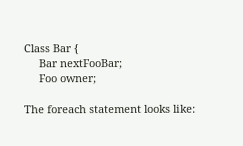Class Bar {
     Bar nextFooBar;
     Foo owner;

The foreach statement looks like: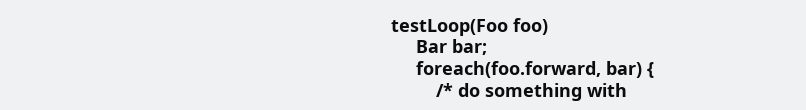testLoop(Foo foo)
     Bar bar;
     foreach(foo.forward, bar) {
         /* do something with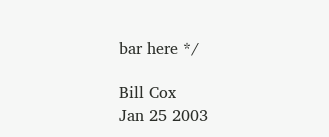bar here */

Bill Cox
Jan 25 2003